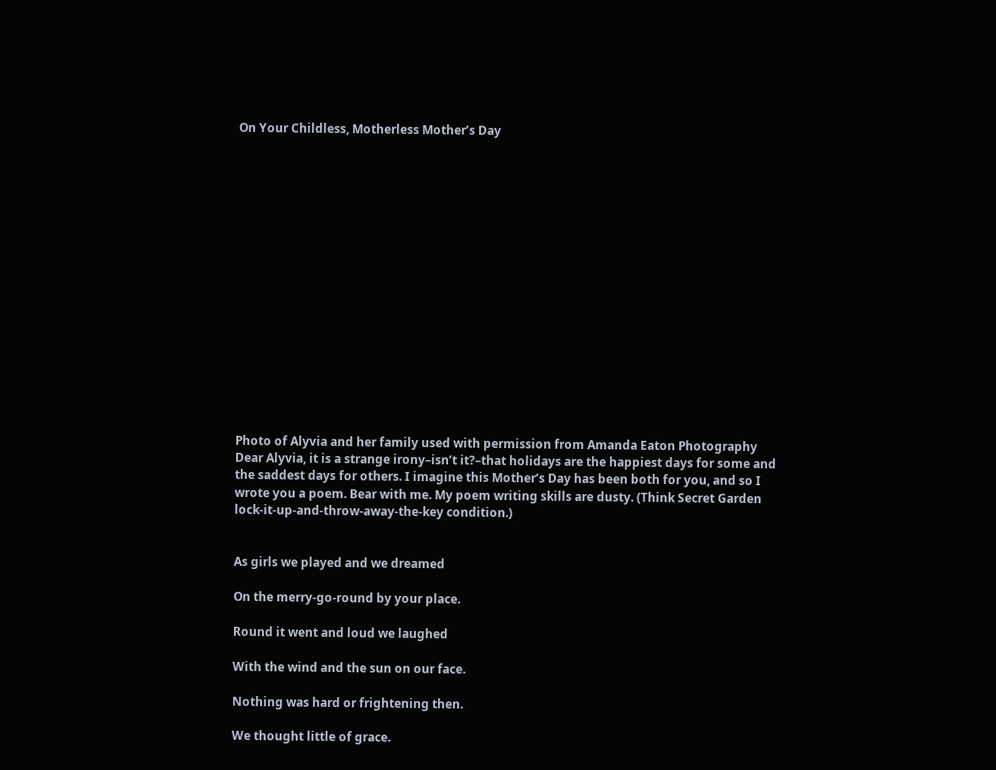On Your Childless, Motherless Mother’s Day

















Photo of Alyvia and her family used with permission from Amanda Eaton Photography
Dear Alyvia, it is a strange irony–isn’t it?–that holidays are the happiest days for some and the saddest days for others. I imagine this Mother’s Day has been both for you, and so I wrote you a poem. Bear with me. My poem writing skills are dusty. (Think Secret Garden lock-it-up-and-throw-away-the-key condition.)


As girls we played and we dreamed

On the merry-go-round by your place.

Round it went and loud we laughed

With the wind and the sun on our face.

Nothing was hard or frightening then.

We thought little of grace.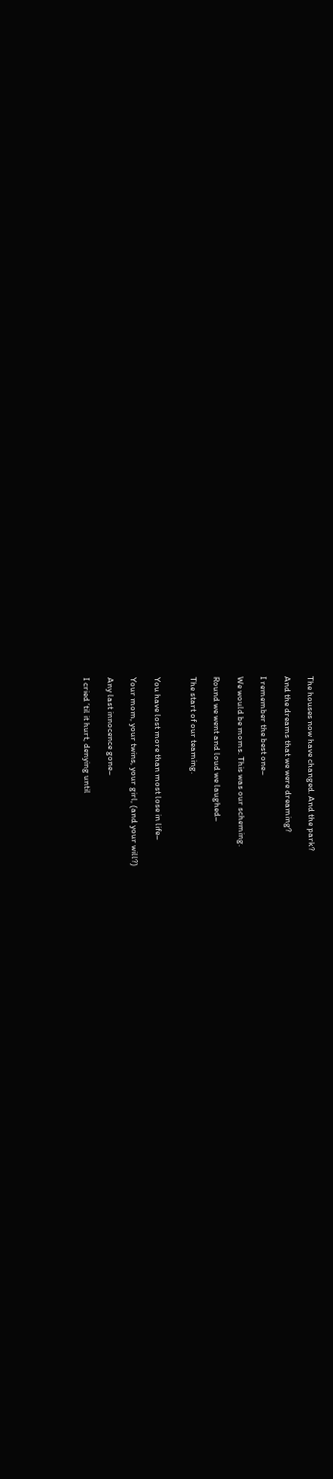The houses now have changed. And the park?

And the dreams that we were dreaming?

I remember the best one–

We would be moms. This was our scheming.

Round we went and loud we laughed–

The start of our teaming.


You have lost more than most lose in life–

Your mom, your twins, your girl, (and your will?)

Any last innocence gone–

I cried ’til it hurt, denying until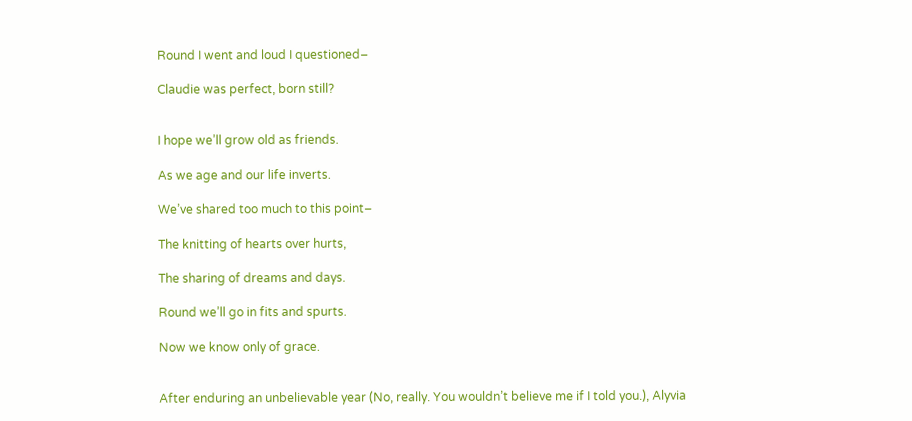Round I went and loud I questioned–

Claudie was perfect, born still?


I hope we’ll grow old as friends.

As we age and our life inverts.

We’ve shared too much to this point–

The knitting of hearts over hurts,

The sharing of dreams and days.

Round we’ll go in fits and spurts.

Now we know only of grace.


After enduring an unbelievable year (No, really. You wouldn’t believe me if I told you.), Alyvia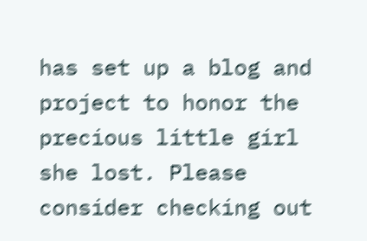has set up a blog and project to honor the precious little girl she lost. Please consider checking out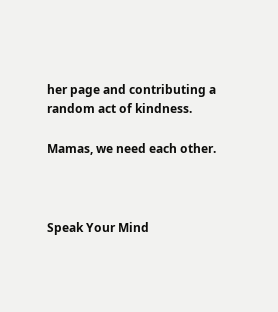her page and contributing a random act of kindness.

Mamas, we need each other.



Speak Your Mind